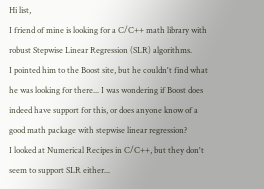Hi list,
I friend of mine is looking for a C/C++ math library with robust Stepwise Linear Regression (SLR) algorithms.
I pointed him to the Boost site, but he couldn't find what he was looking for there... I was wondering if Boost does indeed have support for this, or does anyone know of a good math package with stepwise linear regression?
I looked at Numerical Recipes in C/C++, but they don't seem to support SLR either...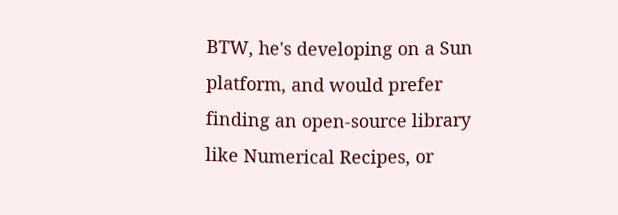BTW, he's developing on a Sun platform, and would prefer finding an open-source library like Numerical Recipes, or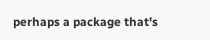perhaps a package that's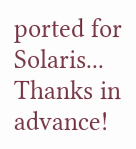ported for Solaris...
Thanks in advance!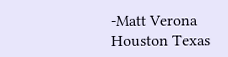-Matt Verona
Houston Texas